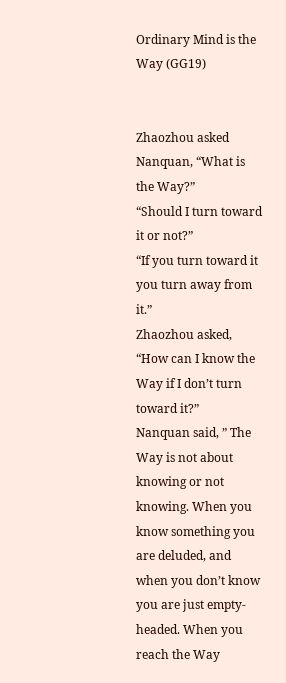Ordinary Mind is the Way (GG19)


Zhaozhou asked Nanquan, “What is the Way?”
“Should I turn toward it or not?”
“If you turn toward it you turn away from it.”
Zhaozhou asked, “How can I know the Way if I don’t turn toward it?”
Nanquan said, ” The Way is not about knowing or not knowing. When you know something you are deluded, and when you don’t know you are just empty-headed. When you reach the Way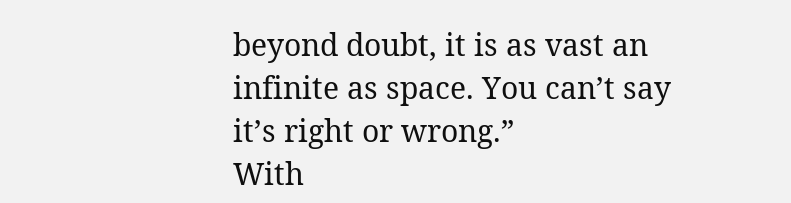beyond doubt, it is as vast an infinite as space. You can’t say it’s right or wrong.”
With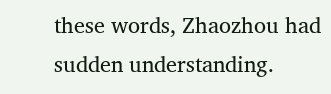these words, Zhaozhou had sudden understanding.